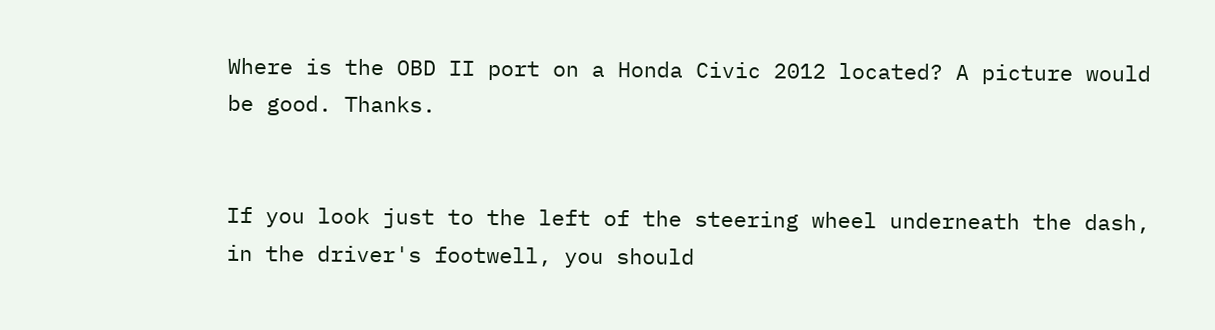Where is the OBD II port on a Honda Civic 2012 located? A picture would be good. Thanks.


If you look just to the left of the steering wheel underneath the dash, in the driver's footwell, you should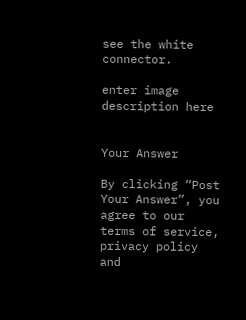see the white connector.

enter image description here


Your Answer

By clicking “Post Your Answer”, you agree to our terms of service, privacy policy and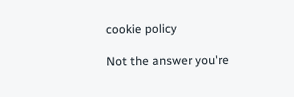cookie policy

Not the answer you're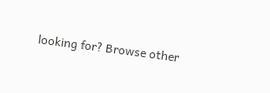looking for? Browse other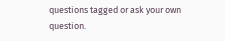questions tagged or ask your own question.